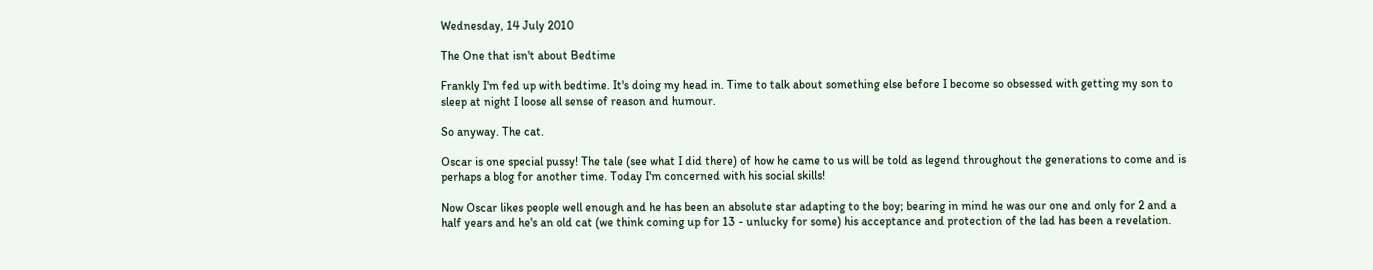Wednesday, 14 July 2010

The One that isn't about Bedtime

Frankly I'm fed up with bedtime. It's doing my head in. Time to talk about something else before I become so obsessed with getting my son to sleep at night I loose all sense of reason and humour.

So anyway. The cat.

Oscar is one special pussy! The tale (see what I did there) of how he came to us will be told as legend throughout the generations to come and is perhaps a blog for another time. Today I'm concerned with his social skills!

Now Oscar likes people well enough and he has been an absolute star adapting to the boy; bearing in mind he was our one and only for 2 and a half years and he's an old cat (we think coming up for 13 - unlucky for some) his acceptance and protection of the lad has been a revelation.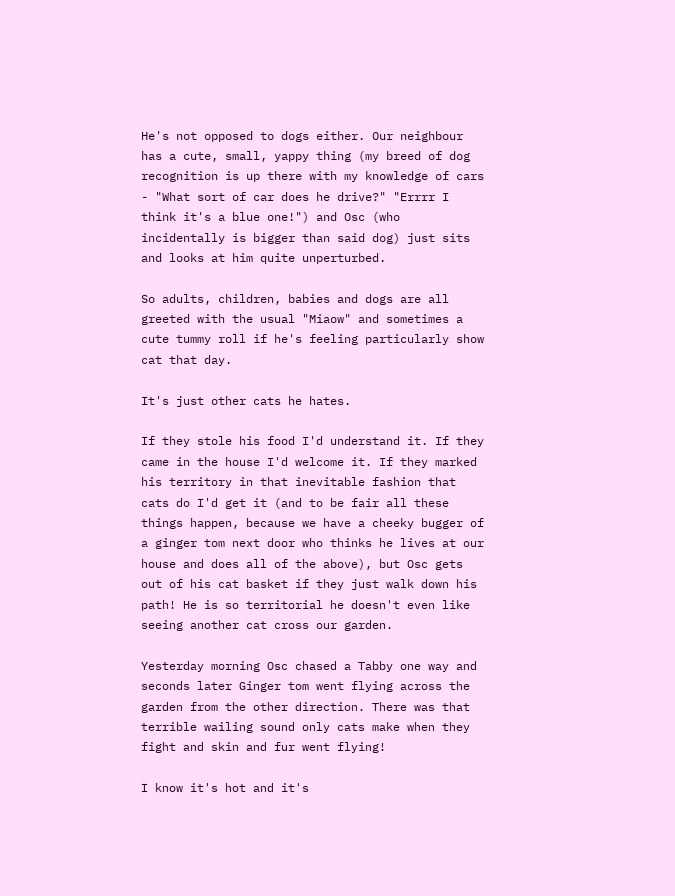He's not opposed to dogs either. Our neighbour has a cute, small, yappy thing (my breed of dog recognition is up there with my knowledge of cars - "What sort of car does he drive?" "Errrr I think it's a blue one!") and Osc (who incidentally is bigger than said dog) just sits and looks at him quite unperturbed.

So adults, children, babies and dogs are all greeted with the usual "Miaow" and sometimes a cute tummy roll if he's feeling particularly show cat that day.

It's just other cats he hates.

If they stole his food I'd understand it. If they came in the house I'd welcome it. If they marked his territory in that inevitable fashion that cats do I'd get it (and to be fair all these things happen, because we have a cheeky bugger of a ginger tom next door who thinks he lives at our house and does all of the above), but Osc gets out of his cat basket if they just walk down his path! He is so territorial he doesn't even like seeing another cat cross our garden.

Yesterday morning Osc chased a Tabby one way and seconds later Ginger tom went flying across the garden from the other direction. There was that terrible wailing sound only cats make when they fight and skin and fur went flying!

I know it's hot and it's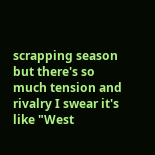scrapping season but there's so much tension and rivalry I swear it's like "West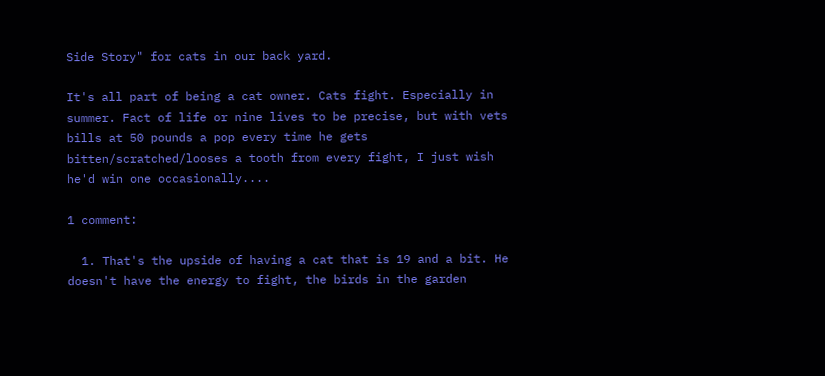Side Story" for cats in our back yard.

It's all part of being a cat owner. Cats fight. Especially in summer. Fact of life or nine lives to be precise, but with vets bills at 50 pounds a pop every time he gets bitten/scratched/looses a tooth from every fight, I just wish he'd win one occasionally....

1 comment:

  1. That's the upside of having a cat that is 19 and a bit. He doesn't have the energy to fight, the birds in the garden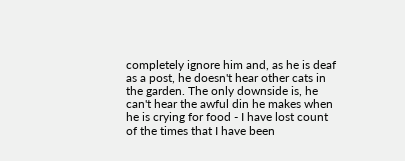completely ignore him and, as he is deaf as a post, he doesn't hear other cats in the garden. The only downside is, he can't hear the awful din he makes when he is crying for food - I have lost count of the times that I have been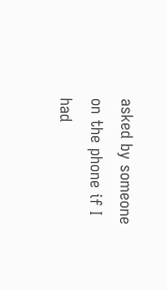asked by someone on the phone if I had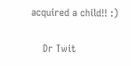acquired a child!! :)

    Dr Twit